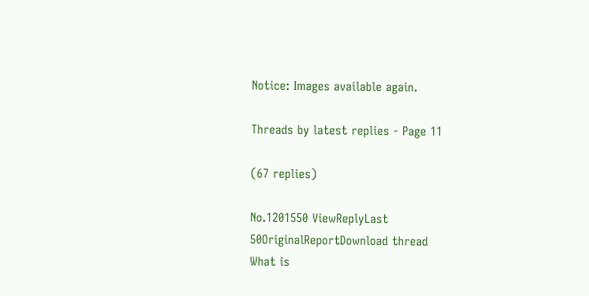Notice: Images available again.

Threads by latest replies - Page 11

(67 replies)

No.1201550 ViewReplyLast 50OriginalReportDownload thread
What is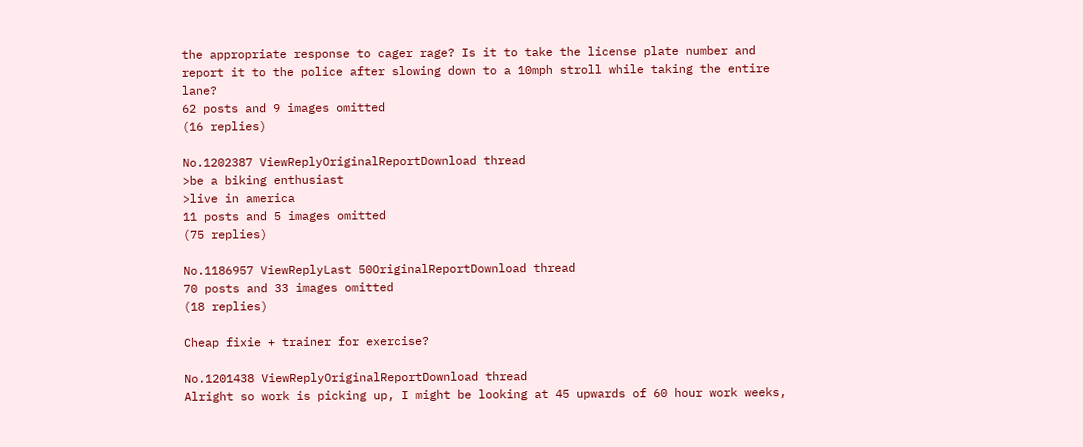the appropriate response to cager rage? Is it to take the license plate number and report it to the police after slowing down to a 10mph stroll while taking the entire lane?
62 posts and 9 images omitted
(16 replies)

No.1202387 ViewReplyOriginalReportDownload thread
>be a biking enthusiast
>live in america
11 posts and 5 images omitted
(75 replies)

No.1186957 ViewReplyLast 50OriginalReportDownload thread
70 posts and 33 images omitted
(18 replies)

Cheap fixie + trainer for exercise?

No.1201438 ViewReplyOriginalReportDownload thread
Alright so work is picking up, I might be looking at 45 upwards of 60 hour work weeks,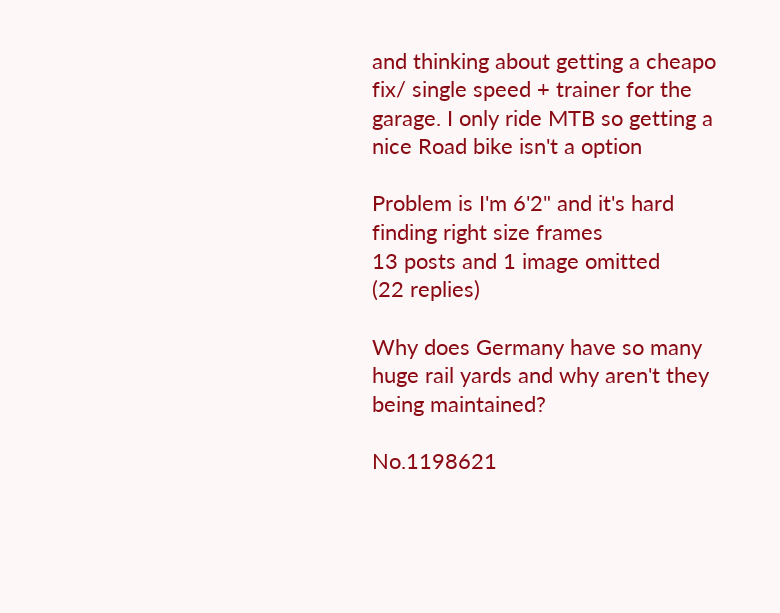and thinking about getting a cheapo fix/ single speed + trainer for the garage. I only ride MTB so getting a nice Road bike isn't a option

Problem is I'm 6'2" and it's hard finding right size frames
13 posts and 1 image omitted
(22 replies)

Why does Germany have so many huge rail yards and why aren't they being maintained?

No.1198621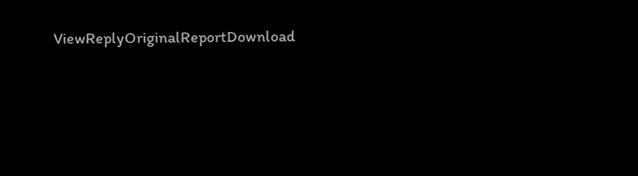ViewReplyOriginalReportDownload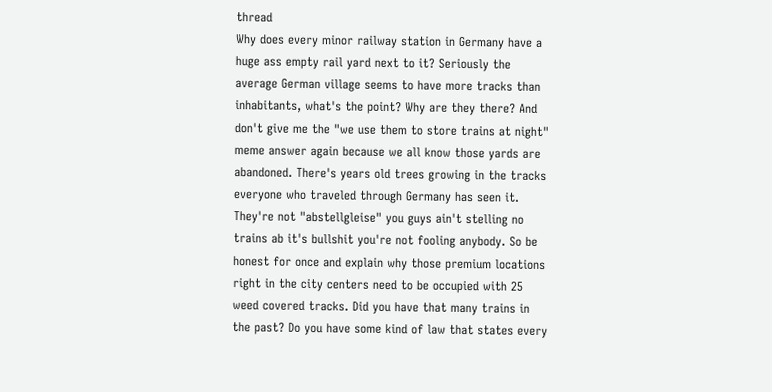thread
Why does every minor railway station in Germany have a huge ass empty rail yard next to it? Seriously the average German village seems to have more tracks than inhabitants, what's the point? Why are they there? And don't give me the "we use them to store trains at night" meme answer again because we all know those yards are abandoned. There's years old trees growing in the tracks everyone who traveled through Germany has seen it. They're not "abstellgleise" you guys ain't stelling no trains ab it's bullshit you're not fooling anybody. So be honest for once and explain why those premium locations right in the city centers need to be occupied with 25 weed covered tracks. Did you have that many trains in the past? Do you have some kind of law that states every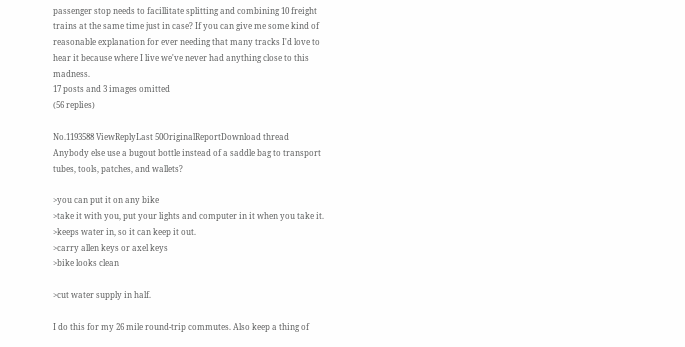passenger stop needs to facillitate splitting and combining 10 freight trains at the same time just in case? If you can give me some kind of reasonable explanation for ever needing that many tracks I'd love to hear it because where I live we've never had anything close to this madness.
17 posts and 3 images omitted
(56 replies)

No.1193588 ViewReplyLast 50OriginalReportDownload thread
Anybody else use a bugout bottle instead of a saddle bag to transport tubes, tools, patches, and wallets?

>you can put it on any bike
>take it with you, put your lights and computer in it when you take it.
>keeps water in, so it can keep it out.
>carry allen keys or axel keys
>bike looks clean

>cut water supply in half.

I do this for my 26 mile round-trip commutes. Also keep a thing of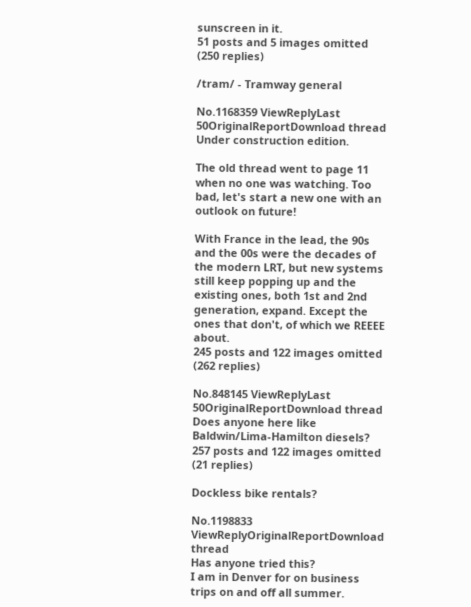sunscreen in it.
51 posts and 5 images omitted
(250 replies)

/tram/ - Tramway general

No.1168359 ViewReplyLast 50OriginalReportDownload thread
Under construction edition.

The old thread went to page 11 when no one was watching. Too bad, let's start a new one with an outlook on future!

With France in the lead, the 90s and the 00s were the decades of the modern LRT, but new systems still keep popping up and the existing ones, both 1st and 2nd generation, expand. Except the ones that don't, of which we REEEE about.
245 posts and 122 images omitted
(262 replies)

No.848145 ViewReplyLast 50OriginalReportDownload thread
Does anyone here like Baldwin/Lima-Hamilton diesels?
257 posts and 122 images omitted
(21 replies)

Dockless bike rentals?

No.1198833 ViewReplyOriginalReportDownload thread
Has anyone tried this?
I am in Denver for on business trips on and off all summer.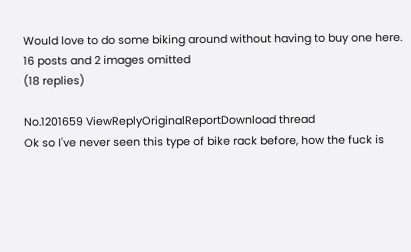Would love to do some biking around without having to buy one here.
16 posts and 2 images omitted
(18 replies)

No.1201659 ViewReplyOriginalReportDownload thread
Ok so I've never seen this type of bike rack before, how the fuck is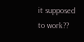it supposed to work??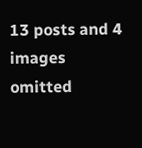13 posts and 4 images omitted